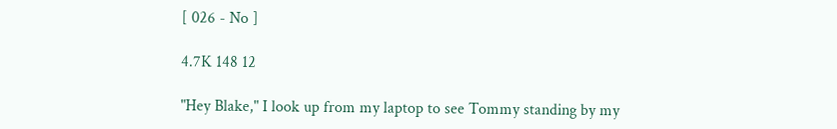[ 026 - No ]

4.7K 148 12

"Hey Blake," I look up from my laptop to see Tommy standing by my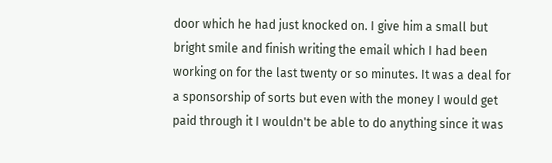door which he had just knocked on. I give him a small but bright smile and finish writing the email which I had been working on for the last twenty or so minutes. It was a deal for a sponsorship of sorts but even with the money I would get paid through it I wouldn't be able to do anything since it was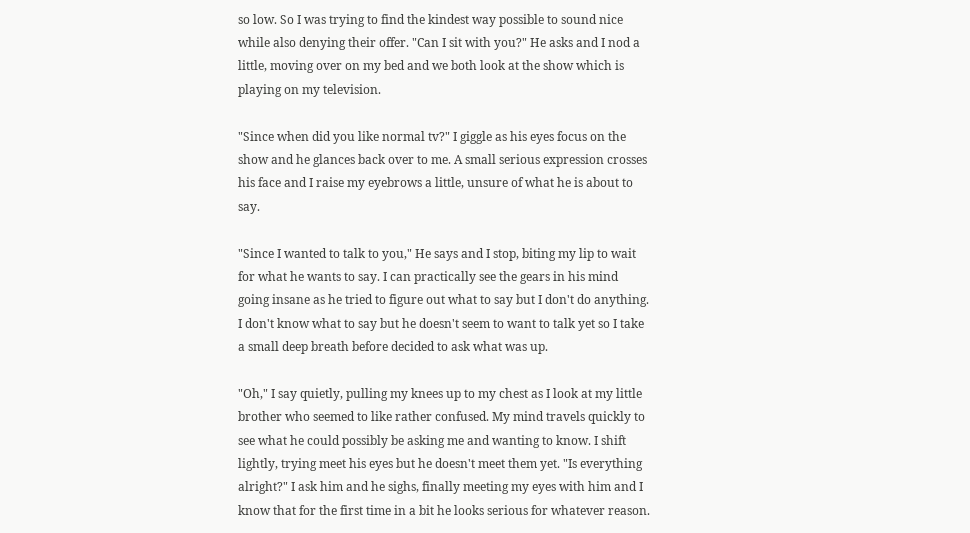so low. So I was trying to find the kindest way possible to sound nice while also denying their offer. "Can I sit with you?" He asks and I nod a little, moving over on my bed and we both look at the show which is playing on my television.

"Since when did you like normal tv?" I giggle as his eyes focus on the show and he glances back over to me. A small serious expression crosses his face and I raise my eyebrows a little, unsure of what he is about to say.

"Since I wanted to talk to you," He says and I stop, biting my lip to wait for what he wants to say. I can practically see the gears in his mind going insane as he tried to figure out what to say but I don't do anything. I don't know what to say but he doesn't seem to want to talk yet so I take a small deep breath before decided to ask what was up.

"Oh," I say quietly, pulling my knees up to my chest as I look at my little brother who seemed to like rather confused. My mind travels quickly to see what he could possibly be asking me and wanting to know. I shift lightly, trying meet his eyes but he doesn't meet them yet. "Is everything alright?" I ask him and he sighs, finally meeting my eyes with him and I know that for the first time in a bit he looks serious for whatever reason.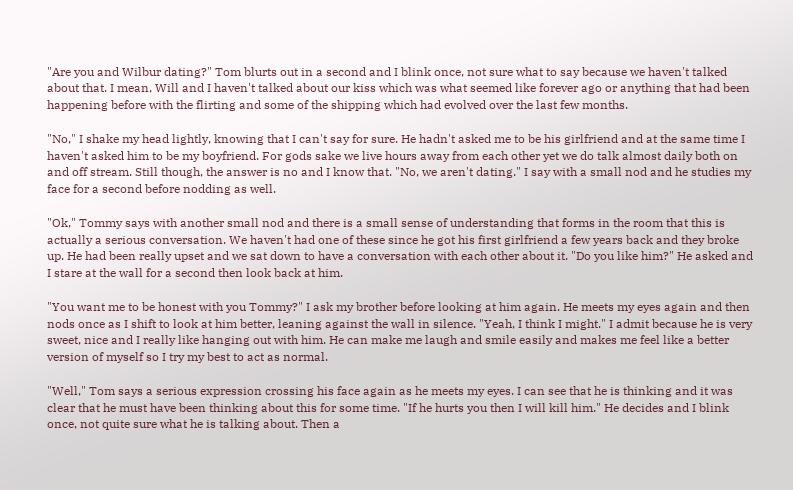"Are you and Wilbur dating?" Tom blurts out in a second and I blink once, not sure what to say because we haven't talked about that. I mean, Will and I haven't talked about our kiss which was what seemed like forever ago or anything that had been happening before with the flirting and some of the shipping which had evolved over the last few months.

"No," I shake my head lightly, knowing that I can't say for sure. He hadn't asked me to be his girlfriend and at the same time I haven't asked him to be my boyfriend. For gods sake we live hours away from each other yet we do talk almost daily both on and off stream. Still though, the answer is no and I know that. "No, we aren't dating." I say with a small nod and he studies my face for a second before nodding as well.

"Ok," Tommy says with another small nod and there is a small sense of understanding that forms in the room that this is actually a serious conversation. We haven't had one of these since he got his first girlfriend a few years back and they broke up. He had been really upset and we sat down to have a conversation with each other about it. "Do you like him?" He asked and I stare at the wall for a second then look back at him.

"You want me to be honest with you Tommy?" I ask my brother before looking at him again. He meets my eyes again and then nods once as I shift to look at him better, leaning against the wall in silence. "Yeah, I think I might." I admit because he is very sweet, nice and I really like hanging out with him. He can make me laugh and smile easily and makes me feel like a better version of myself so I try my best to act as normal.

"Well," Tom says a serious expression crossing his face again as he meets my eyes. I can see that he is thinking and it was clear that he must have been thinking about this for some time. "If he hurts you then I will kill him." He decides and I blink once, not quite sure what he is talking about. Then a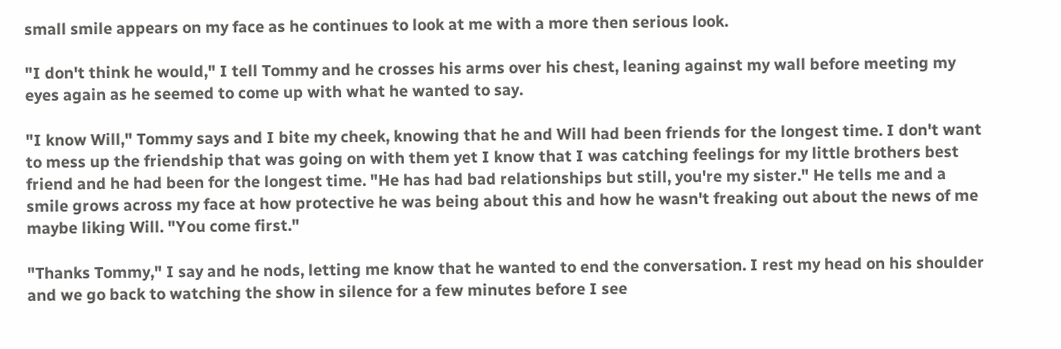small smile appears on my face as he continues to look at me with a more then serious look.

"I don't think he would," I tell Tommy and he crosses his arms over his chest, leaning against my wall before meeting my eyes again as he seemed to come up with what he wanted to say.

"I know Will," Tommy says and I bite my cheek, knowing that he and Will had been friends for the longest time. I don't want to mess up the friendship that was going on with them yet I know that I was catching feelings for my little brothers best friend and he had been for the longest time. "He has had bad relationships but still, you're my sister." He tells me and a smile grows across my face at how protective he was being about this and how he wasn't freaking out about the news of me maybe liking Will. "You come first."

"Thanks Tommy," I say and he nods, letting me know that he wanted to end the conversation. I rest my head on his shoulder and we go back to watching the show in silence for a few minutes before I see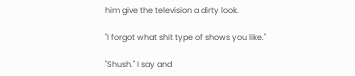him give the television a dirty look.

"I forgot what shit type of shows you like."

"Shush." I say and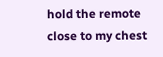hold the remote close to my chest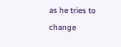as he tries to change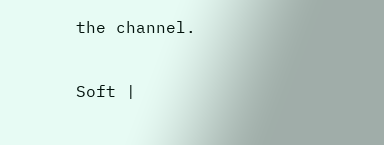the channel.

Soft |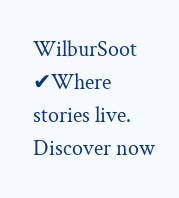WilburSoot ✔Where stories live. Discover now